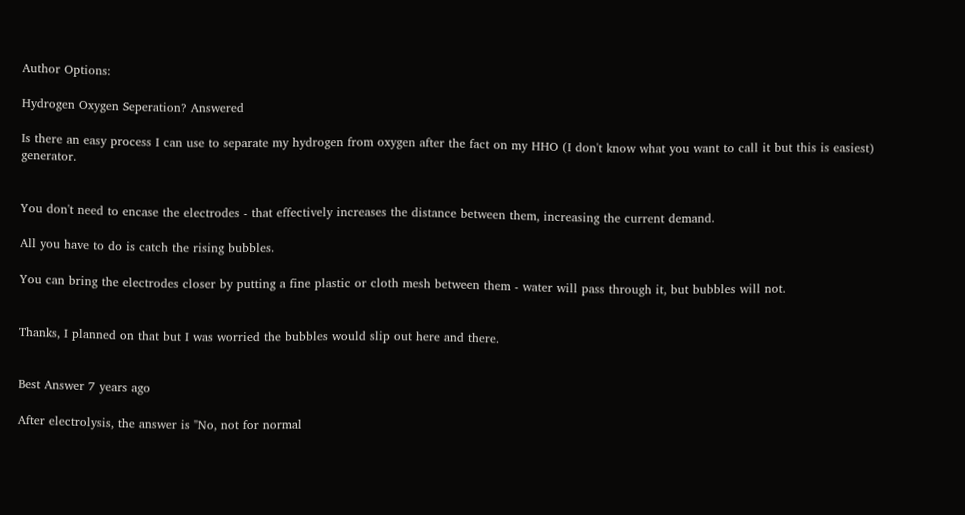Author Options:

Hydrogen Oxygen Seperation? Answered

Is there an easy process I can use to separate my hydrogen from oxygen after the fact on my HHO (I don't know what you want to call it but this is easiest) generator.


You don't need to encase the electrodes - that effectively increases the distance between them, increasing the current demand.

All you have to do is catch the rising bubbles.

You can bring the electrodes closer by putting a fine plastic or cloth mesh between them - water will pass through it, but bubbles will not.


Thanks, I planned on that but I was worried the bubbles would slip out here and there.


Best Answer 7 years ago

After electrolysis, the answer is "No, not for normal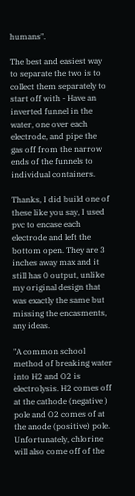humans".

The best and easiest way to separate the two is to collect them separately to start off with - Have an inverted funnel in the water, one over each electrode, and pipe the gas off from the narrow ends of the funnels to individual containers.

Thanks, I did build one of these like you say, I used pvc to encase each electrode and left the bottom open. They are 3 inches away max and it still has 0 output, unlike my original design that was exactly the same but missing the encasments, any ideas.

"A common school method of breaking water into H2 and O2 is electrolysis. H2 comes off at the cathode (negative ) pole and O2 comes of at the anode (positive) pole. Unfortunately, chlorine will also come off of the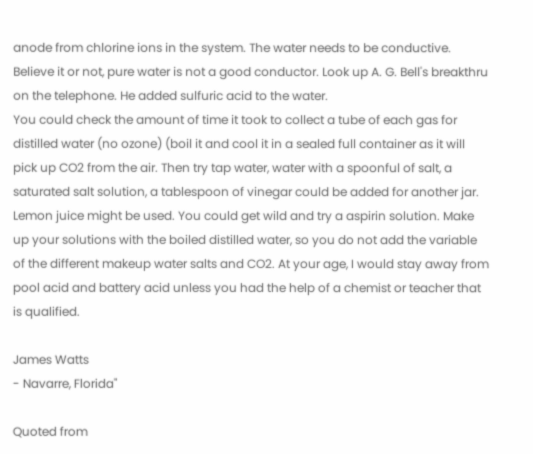anode from chlorine ions in the system. The water needs to be conductive. Believe it or not, pure water is not a good conductor. Look up A. G. Bell's breakthru on the telephone. He added sulfuric acid to the water.
You could check the amount of time it took to collect a tube of each gas for distilled water (no ozone) (boil it and cool it in a sealed full container as it will pick up CO2 from the air. Then try tap water, water with a spoonful of salt, a saturated salt solution, a tablespoon of vinegar could be added for another jar. Lemon juice might be used. You could get wild and try a aspirin solution. Make up your solutions with the boiled distilled water, so you do not add the variable of the different makeup water salts and CO2. At your age, I would stay away from pool acid and battery acid unless you had the help of a chemist or teacher that is qualified.

James Watts
- Navarre, Florida"

Quoted from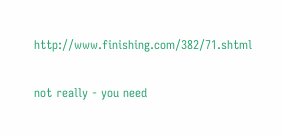http://www.finishing.com/382/71.shtml


not really - you need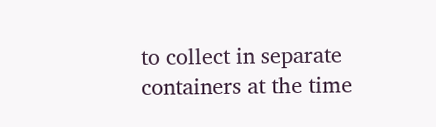to collect in separate containers at the time